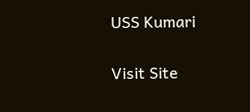USS Kumari

Visit Site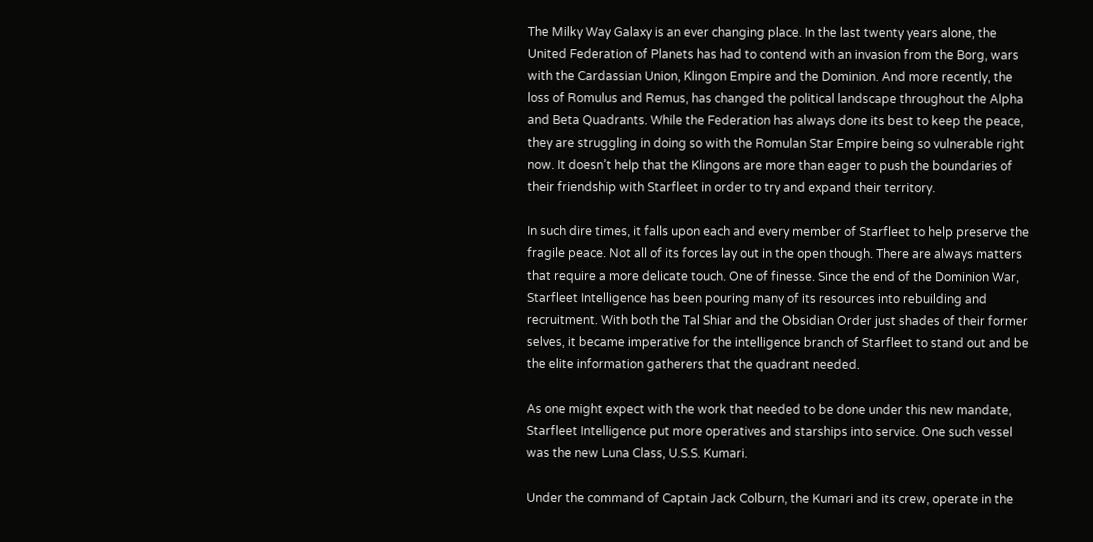The Milky Way Galaxy is an ever changing place. In the last twenty years alone, the United Federation of Planets has had to contend with an invasion from the Borg, wars with the Cardassian Union, Klingon Empire and the Dominion. And more recently, the loss of Romulus and Remus, has changed the political landscape throughout the Alpha and Beta Quadrants. While the Federation has always done its best to keep the peace, they are struggling in doing so with the Romulan Star Empire being so vulnerable right now. It doesn’t help that the Klingons are more than eager to push the boundaries of their friendship with Starfleet in order to try and expand their territory.

In such dire times, it falls upon each and every member of Starfleet to help preserve the fragile peace. Not all of its forces lay out in the open though. There are always matters that require a more delicate touch. One of finesse. Since the end of the Dominion War, Starfleet Intelligence has been pouring many of its resources into rebuilding and recruitment. With both the Tal Shiar and the Obsidian Order just shades of their former selves, it became imperative for the intelligence branch of Starfleet to stand out and be the elite information gatherers that the quadrant needed.

As one might expect with the work that needed to be done under this new mandate, Starfleet Intelligence put more operatives and starships into service. One such vessel was the new Luna Class, U.S.S. Kumari.

Under the command of Captain Jack Colburn, the Kumari and its crew, operate in the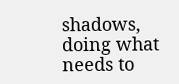shadows, doing what needs to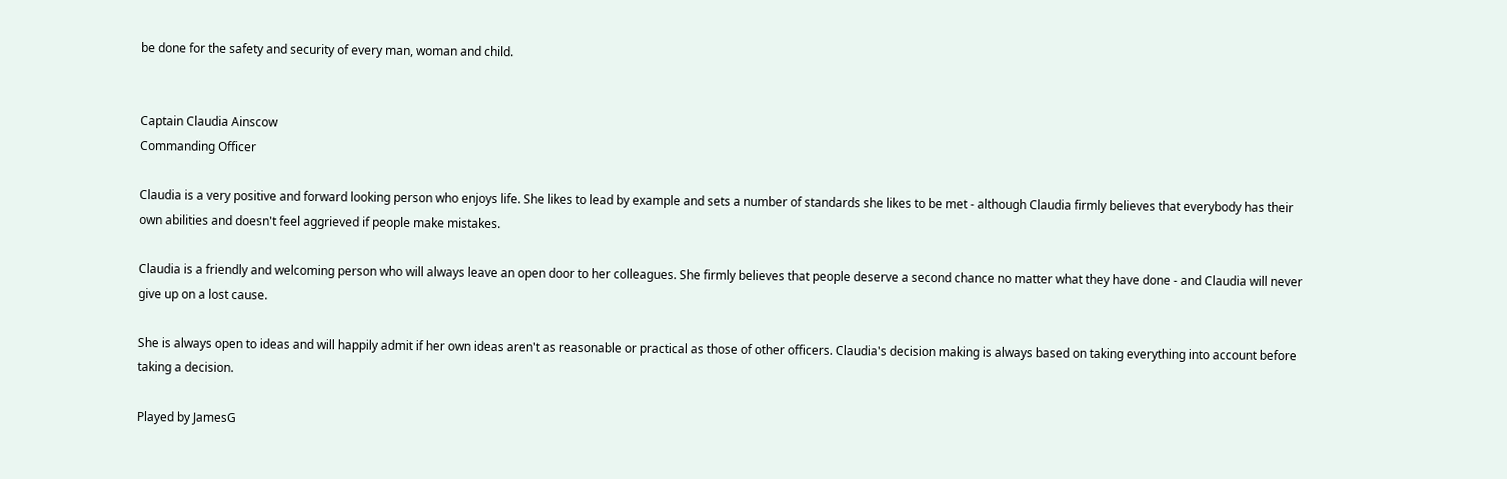be done for the safety and security of every man, woman and child.


Captain Claudia Ainscow
Commanding Officer

Claudia is a very positive and forward looking person who enjoys life. She likes to lead by example and sets a number of standards she likes to be met - although Claudia firmly believes that everybody has their own abilities and doesn't feel aggrieved if people make mistakes.

Claudia is a friendly and welcoming person who will always leave an open door to her colleagues. She firmly believes that people deserve a second chance no matter what they have done - and Claudia will never give up on a lost cause.

She is always open to ideas and will happily admit if her own ideas aren't as reasonable or practical as those of other officers. Claudia's decision making is always based on taking everything into account before taking a decision.

Played by JamesG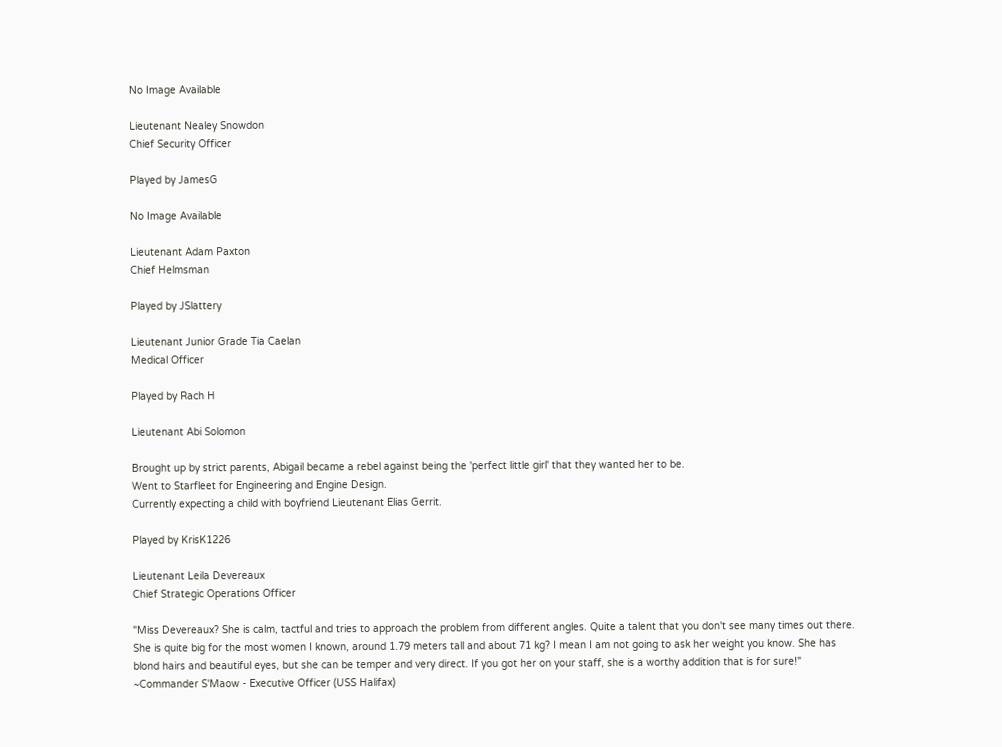No Image Available

Lieutenant Nealey Snowdon
Chief Security Officer

Played by JamesG

No Image Available

Lieutenant Adam Paxton
Chief Helmsman

Played by JSlattery

Lieutenant Junior Grade Tia Caelan
Medical Officer

Played by Rach H

Lieutenant Abi Solomon

Brought up by strict parents, Abigail became a rebel against being the 'perfect little girl' that they wanted her to be.
Went to Starfleet for Engineering and Engine Design.
Currently expecting a child with boyfriend Lieutenant Elias Gerrit.

Played by KrisK1226

Lieutenant Leila Devereaux
Chief Strategic Operations Officer

"Miss Devereaux? She is calm, tactful and tries to approach the problem from different angles. Quite a talent that you don't see many times out there. She is quite big for the most women I known, around 1.79 meters tall and about 71 kg? I mean I am not going to ask her weight you know. She has blond hairs and beautiful eyes, but she can be temper and very direct. If you got her on your staff, she is a worthy addition that is for sure!" ~Commander S'Maow - Executive Officer (USS Halifax)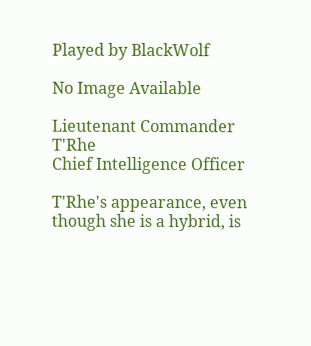Played by BlackWolf

No Image Available

Lieutenant Commander T'Rhe
Chief Intelligence Officer

T'Rhe's appearance, even though she is a hybrid, is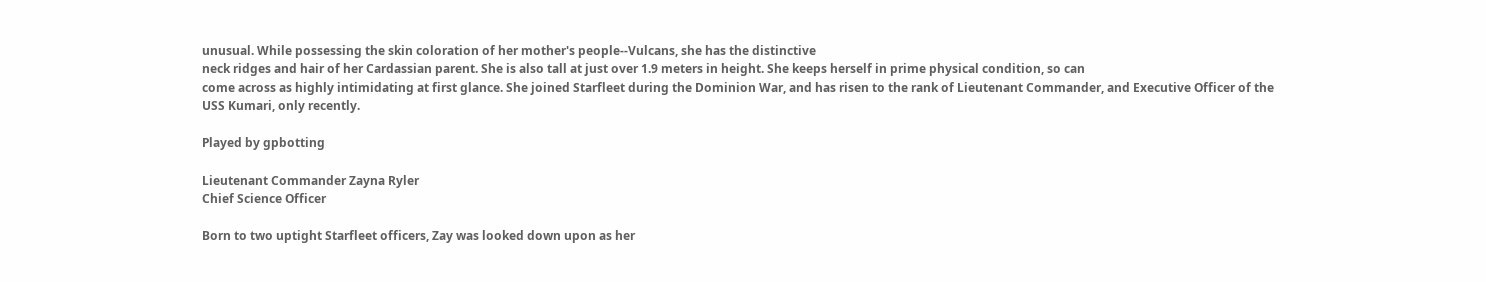unusual. While possessing the skin coloration of her mother's people--Vulcans, she has the distinctive
neck ridges and hair of her Cardassian parent. She is also tall at just over 1.9 meters in height. She keeps herself in prime physical condition, so can
come across as highly intimidating at first glance. She joined Starfleet during the Dominion War, and has risen to the rank of Lieutenant Commander, and Executive Officer of the USS Kumari, only recently.

Played by gpbotting

Lieutenant Commander Zayna Ryler
Chief Science Officer

Born to two uptight Starfleet officers, Zay was looked down upon as her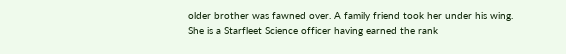older brother was fawned over. A family friend took her under his wing. She is a Starfleet Science officer having earned the rank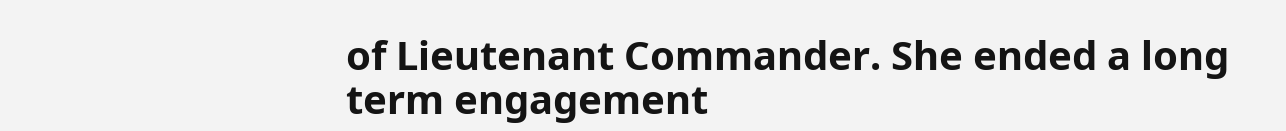of Lieutenant Commander. She ended a long term engagement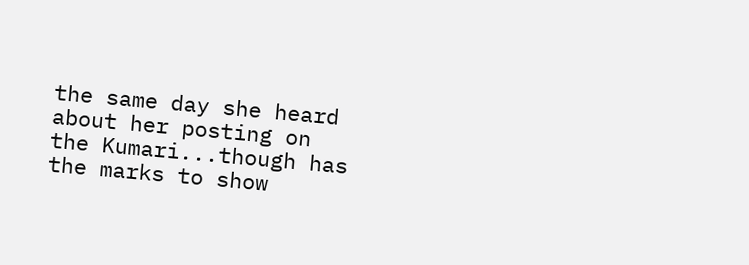the same day she heard about her posting on the Kumari...though has the marks to show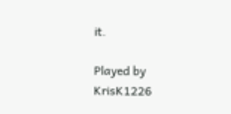it.

Played by KrisK1226